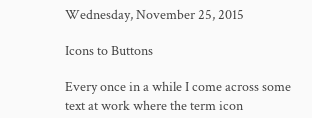Wednesday, November 25, 2015

Icons to Buttons

Every once in a while I come across some text at work where the term icon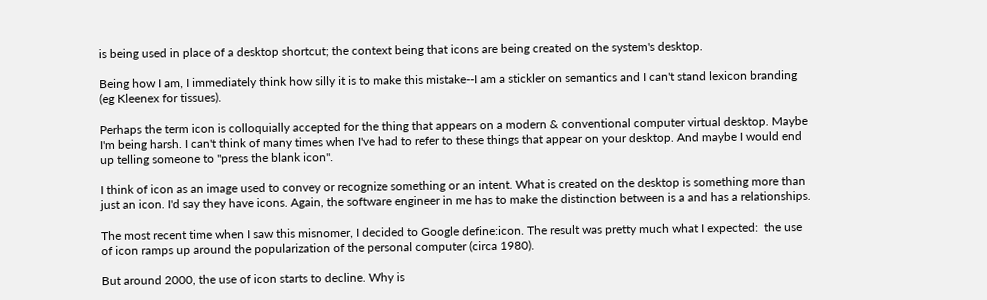is being used in place of a desktop shortcut; the context being that icons are being created on the system's desktop.

Being how I am, I immediately think how silly it is to make this mistake--I am a stickler on semantics and I can't stand lexicon branding (eg Kleenex for tissues).

Perhaps the term icon is colloquially accepted for the thing that appears on a modern & conventional computer virtual desktop. Maybe I'm being harsh. I can't think of many times when I've had to refer to these things that appear on your desktop. And maybe I would end up telling someone to "press the blank icon".

I think of icon as an image used to convey or recognize something or an intent. What is created on the desktop is something more than just an icon. I'd say they have icons. Again, the software engineer in me has to make the distinction between is a and has a relationships.

The most recent time when I saw this misnomer, I decided to Google define:icon. The result was pretty much what I expected:  the use of icon ramps up around the popularization of the personal computer (circa 1980).

But around 2000, the use of icon starts to decline. Why is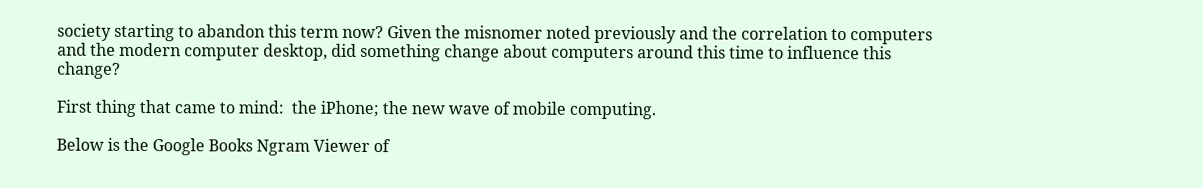society starting to abandon this term now? Given the misnomer noted previously and the correlation to computers and the modern computer desktop, did something change about computers around this time to influence this change?

First thing that came to mind:  the iPhone; the new wave of mobile computing.

Below is the Google Books Ngram Viewer of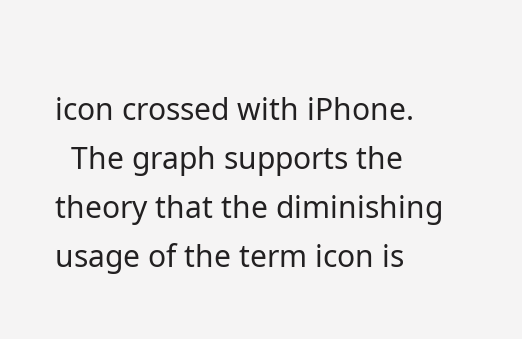icon crossed with iPhone.
  The graph supports the theory that the diminishing usage of the term icon is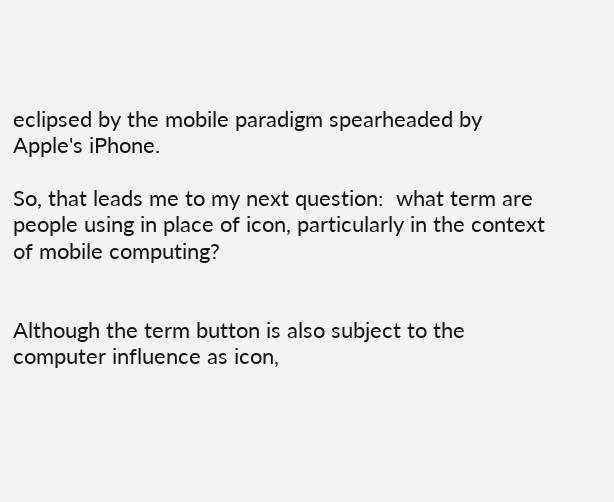eclipsed by the mobile paradigm spearheaded by Apple's iPhone.

So, that leads me to my next question:  what term are people using in place of icon, particularly in the context of mobile computing?


Although the term button is also subject to the computer influence as icon,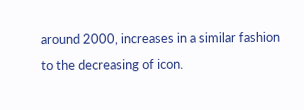around 2000, increases in a similar fashion to the decreasing of icon.